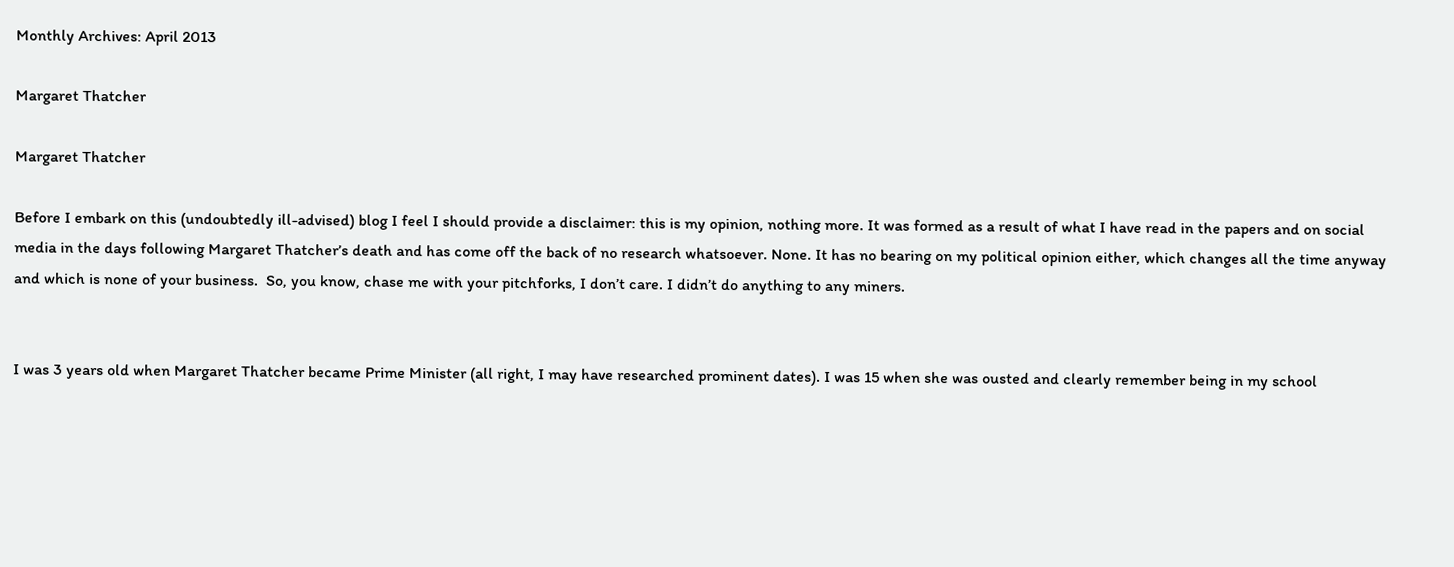Monthly Archives: April 2013

Margaret Thatcher

Margaret Thatcher

Before I embark on this (undoubtedly ill-advised) blog I feel I should provide a disclaimer: this is my opinion, nothing more. It was formed as a result of what I have read in the papers and on social media in the days following Margaret Thatcher’s death and has come off the back of no research whatsoever. None. It has no bearing on my political opinion either, which changes all the time anyway and which is none of your business.  So, you know, chase me with your pitchforks, I don’t care. I didn’t do anything to any miners.


I was 3 years old when Margaret Thatcher became Prime Minister (all right, I may have researched prominent dates). I was 15 when she was ousted and clearly remember being in my school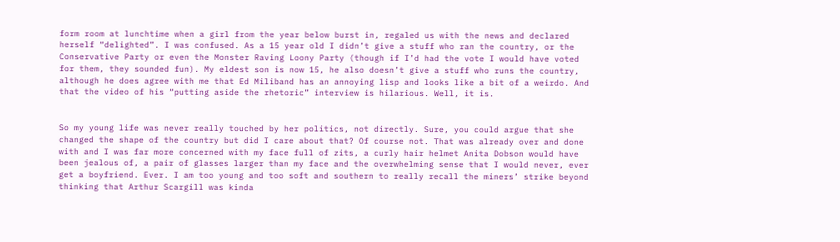form room at lunchtime when a girl from the year below burst in, regaled us with the news and declared herself “delighted”. I was confused. As a 15 year old I didn’t give a stuff who ran the country, or the Conservative Party or even the Monster Raving Loony Party (though if I’d had the vote I would have voted for them, they sounded fun). My eldest son is now 15, he also doesn’t give a stuff who runs the country, although he does agree with me that Ed Miliband has an annoying lisp and looks like a bit of a weirdo. And that the video of his “putting aside the rhetoric” interview is hilarious. Well, it is.


So my young life was never really touched by her politics, not directly. Sure, you could argue that she changed the shape of the country but did I care about that? Of course not. That was already over and done with and I was far more concerned with my face full of zits, a curly hair helmet Anita Dobson would have been jealous of, a pair of glasses larger than my face and the overwhelming sense that I would never, ever get a boyfriend. Ever. I am too young and too soft and southern to really recall the miners’ strike beyond thinking that Arthur Scargill was kinda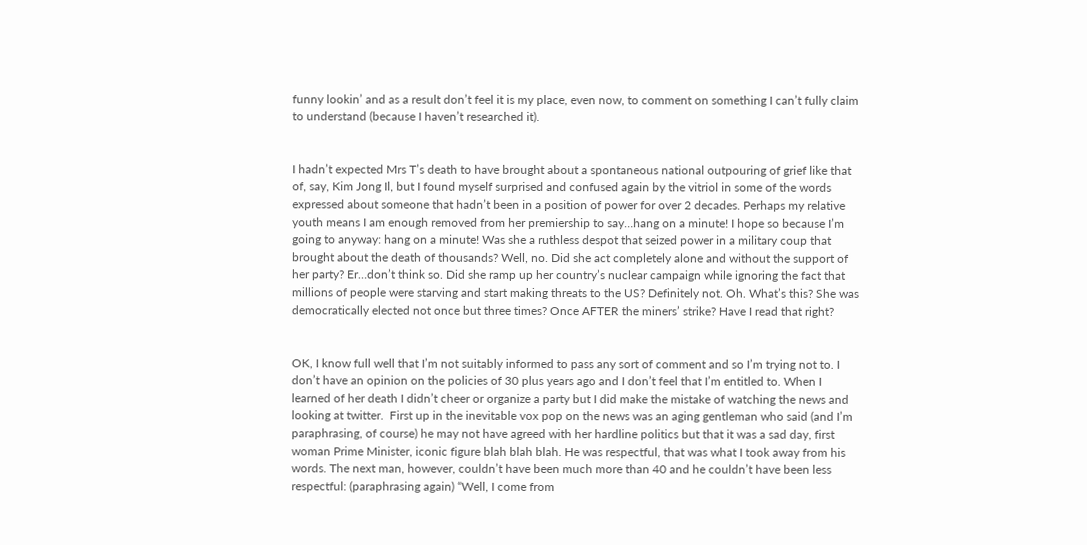funny lookin’ and as a result don’t feel it is my place, even now, to comment on something I can’t fully claim to understand (because I haven’t researched it).


I hadn’t expected Mrs T’s death to have brought about a spontaneous national outpouring of grief like that of, say, Kim Jong Il, but I found myself surprised and confused again by the vitriol in some of the words expressed about someone that hadn’t been in a position of power for over 2 decades. Perhaps my relative youth means I am enough removed from her premiership to say…hang on a minute! I hope so because I’m going to anyway: hang on a minute! Was she a ruthless despot that seized power in a military coup that brought about the death of thousands? Well, no. Did she act completely alone and without the support of her party? Er…don’t think so. Did she ramp up her country’s nuclear campaign while ignoring the fact that millions of people were starving and start making threats to the US? Definitely not. Oh. What’s this? She was democratically elected not once but three times? Once AFTER the miners’ strike? Have I read that right?


OK, I know full well that I’m not suitably informed to pass any sort of comment and so I’m trying not to. I don’t have an opinion on the policies of 30 plus years ago and I don’t feel that I’m entitled to. When I learned of her death I didn’t cheer or organize a party but I did make the mistake of watching the news and looking at twitter.  First up in the inevitable vox pop on the news was an aging gentleman who said (and I’m paraphrasing, of course) he may not have agreed with her hardline politics but that it was a sad day, first woman Prime Minister, iconic figure blah blah blah. He was respectful, that was what I took away from his words. The next man, however, couldn’t have been much more than 40 and he couldn’t have been less respectful: (paraphrasing again) “Well, I come from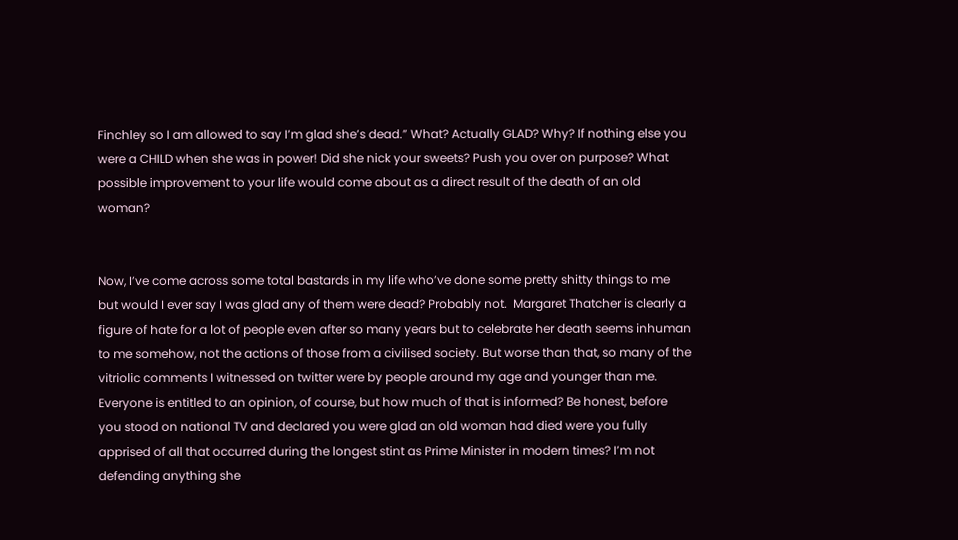Finchley so I am allowed to say I’m glad she’s dead.” What? Actually GLAD? Why? If nothing else you were a CHILD when she was in power! Did she nick your sweets? Push you over on purpose? What possible improvement to your life would come about as a direct result of the death of an old woman?


Now, I’ve come across some total bastards in my life who’ve done some pretty shitty things to me but would I ever say I was glad any of them were dead? Probably not.  Margaret Thatcher is clearly a figure of hate for a lot of people even after so many years but to celebrate her death seems inhuman to me somehow, not the actions of those from a civilised society. But worse than that, so many of the vitriolic comments I witnessed on twitter were by people around my age and younger than me. Everyone is entitled to an opinion, of course, but how much of that is informed? Be honest, before you stood on national TV and declared you were glad an old woman had died were you fully apprised of all that occurred during the longest stint as Prime Minister in modern times? I’m not defending anything she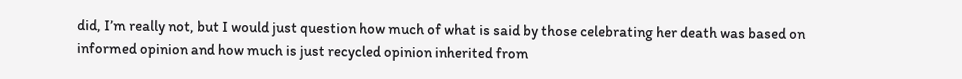did, I’m really not, but I would just question how much of what is said by those celebrating her death was based on informed opinion and how much is just recycled opinion inherited from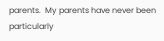parents.  My parents have never been particularly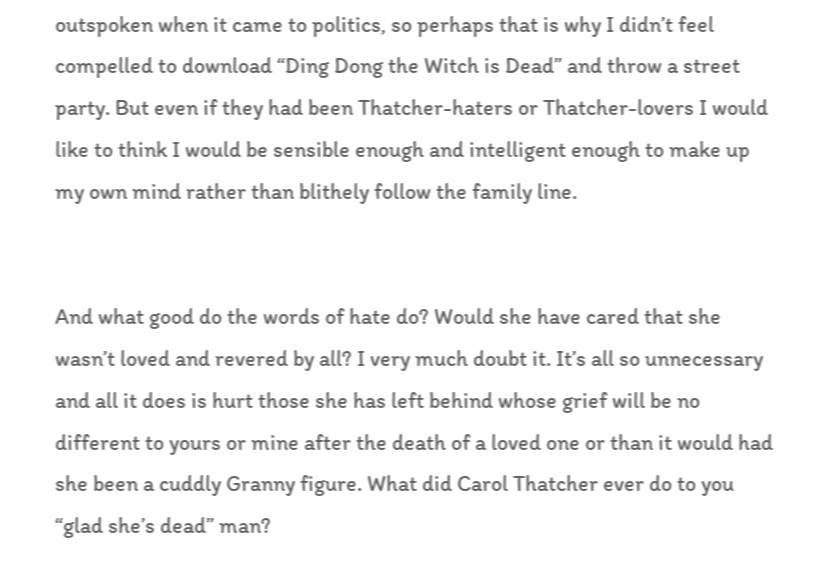outspoken when it came to politics, so perhaps that is why I didn’t feel compelled to download “Ding Dong the Witch is Dead” and throw a street party. But even if they had been Thatcher-haters or Thatcher-lovers I would like to think I would be sensible enough and intelligent enough to make up my own mind rather than blithely follow the family line.


And what good do the words of hate do? Would she have cared that she wasn’t loved and revered by all? I very much doubt it. It’s all so unnecessary and all it does is hurt those she has left behind whose grief will be no different to yours or mine after the death of a loved one or than it would had she been a cuddly Granny figure. What did Carol Thatcher ever do to you “glad she’s dead” man?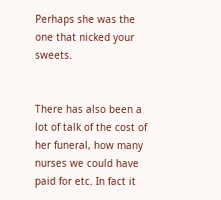Perhaps she was the one that nicked your sweets.


There has also been a lot of talk of the cost of her funeral, how many nurses we could have paid for etc. In fact it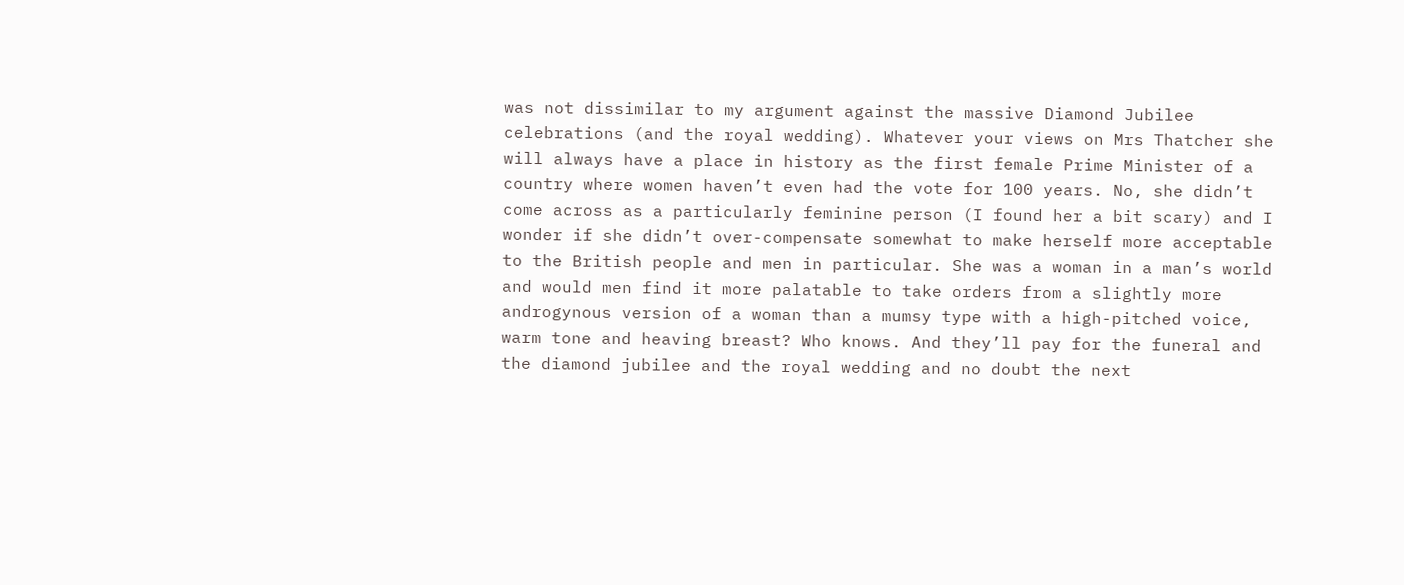was not dissimilar to my argument against the massive Diamond Jubilee celebrations (and the royal wedding). Whatever your views on Mrs Thatcher she will always have a place in history as the first female Prime Minister of a country where women haven’t even had the vote for 100 years. No, she didn’t come across as a particularly feminine person (I found her a bit scary) and I wonder if she didn’t over-compensate somewhat to make herself more acceptable to the British people and men in particular. She was a woman in a man’s world and would men find it more palatable to take orders from a slightly more androgynous version of a woman than a mumsy type with a high-pitched voice, warm tone and heaving breast? Who knows. And they’ll pay for the funeral and the diamond jubilee and the royal wedding and no doubt the next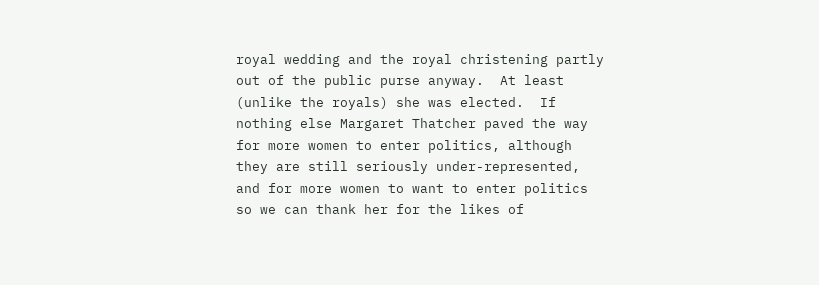royal wedding and the royal christening partly out of the public purse anyway.  At least (unlike the royals) she was elected.  If nothing else Margaret Thatcher paved the way for more women to enter politics, although they are still seriously under-represented, and for more women to want to enter politics so we can thank her for the likes of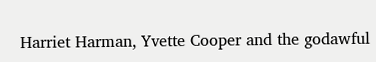Harriet Harman, Yvette Cooper and the godawful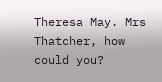Theresa May. Mrs Thatcher, how could you?